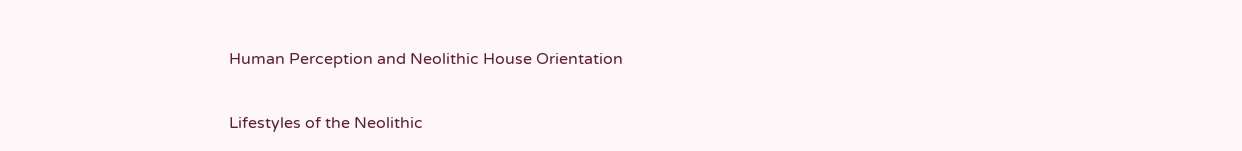Human Perception and Neolithic House Orientation

Lifestyles of the Neolithic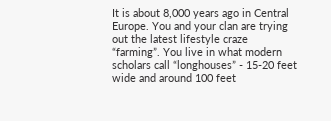It is about 8,000 years ago in Central Europe. You and your clan are trying out the latest lifestyle craze “farming”. You live in what modern scholars call “longhouses” - 15-20 feet wide and around 100 feet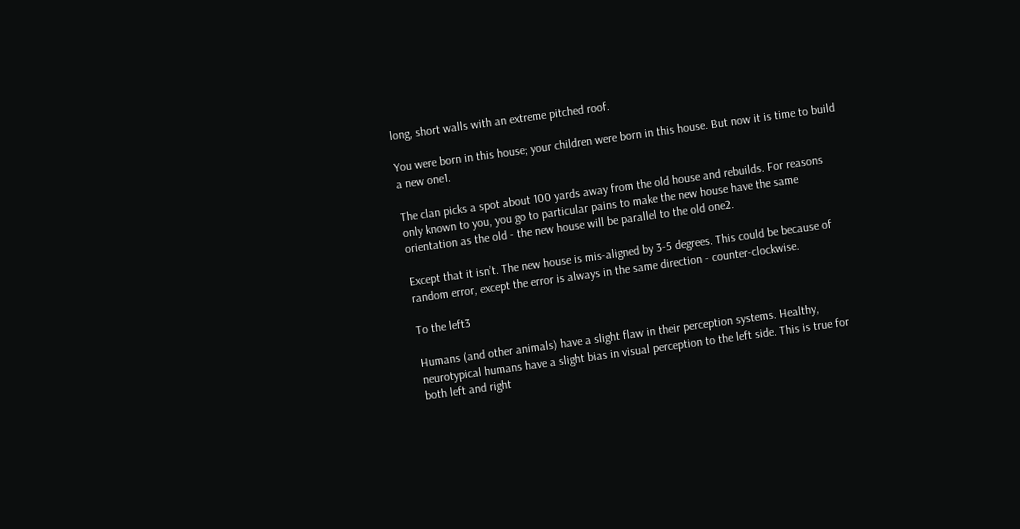long, short walls with an extreme pitched roof.

You were born in this house; your children were born in this house. But now it is time to build a new one1.

The clan picks a spot about 100 yards away from the old house and rebuilds. For reasons only known to you, you go to particular pains to make the new house have the same orientation as the old - the new house will be parallel to the old one2.

Except that it isn’t. The new house is mis-aligned by 3-5 degrees. This could be because of random error, except the error is always in the same direction - counter-clockwise.

To the left3

Humans (and other animals) have a slight flaw in their perception systems. Healthy, neurotypical humans have a slight bias in visual perception to the left side. This is true for both left and right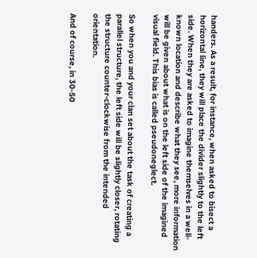handers. As a result, for instance, when asked to bisect a horizontal line, they will place the divider slightly to the left side. When they are asked to imagine themselves in a well-known location and describe what they see, more information will be given about what is on the left side of the imagined visual field. This bias is called pseudoneglect.

So when you and your clan set about the task of creating a parallel structure, the left side will be slightly closer, rotating the structure counter-clockwise from the intended orientation.

And of course, in 30-50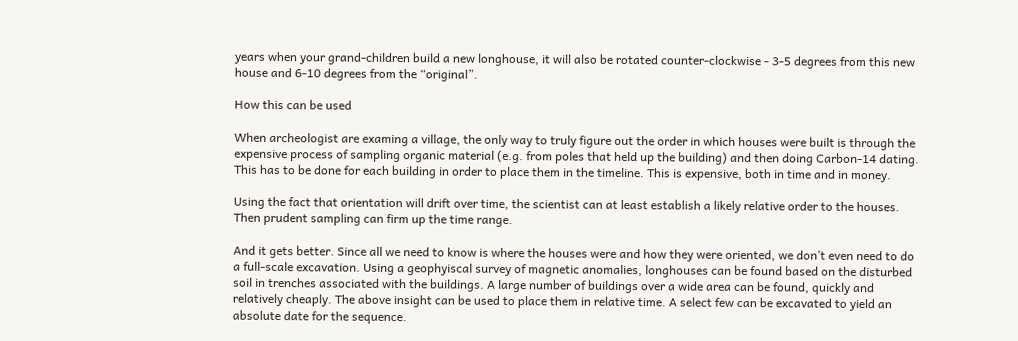years when your grand-children build a new longhouse, it will also be rotated counter-clockwise - 3-5 degrees from this new house and 6-10 degrees from the “original”.

How this can be used

When archeologist are examing a village, the only way to truly figure out the order in which houses were built is through the expensive process of sampling organic material (e.g. from poles that held up the building) and then doing Carbon-14 dating. This has to be done for each building in order to place them in the timeline. This is expensive, both in time and in money.

Using the fact that orientation will drift over time, the scientist can at least establish a likely relative order to the houses. Then prudent sampling can firm up the time range.

And it gets better. Since all we need to know is where the houses were and how they were oriented, we don’t even need to do a full-scale excavation. Using a geophyiscal survey of magnetic anomalies, longhouses can be found based on the disturbed soil in trenches associated with the buildings. A large number of buildings over a wide area can be found, quickly and relatively cheaply. The above insight can be used to place them in relative time. A select few can be excavated to yield an absolute date for the sequence.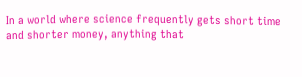In a world where science frequently gets short time and shorter money, anything that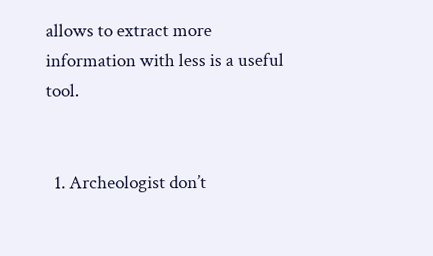allows to extract more information with less is a useful tool.


  1. Archeologist don’t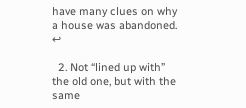have many clues on why a house was abandoned. ↩

  2. Not “lined up with” the old one, but with the same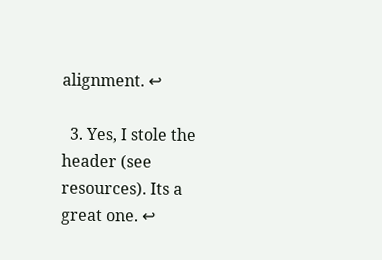alignment. ↩

  3. Yes, I stole the header (see resources). Its a great one. ↩